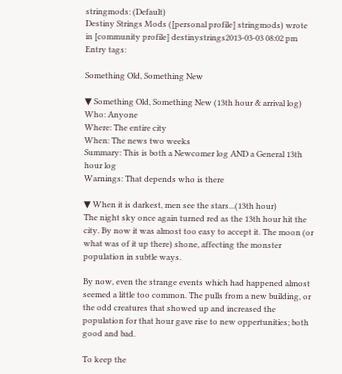stringmods: (Default)
Destiny Strings Mods ([personal profile] stringmods) wrote in [community profile] destinystrings2013-03-03 08:02 pm
Entry tags:

Something Old, Something New

▼ Something Old, Something New (13th hour & arrival log)
Who: Anyone
Where: The entire city
When: The news two weeks
Summary: This is both a Newcomer log AND a General 13th hour log
Warnings: That depends who is there

▼ When it is darkest, men see the stars...(13th hour)
The night sky once again turned red as the 13th hour hit the city. By now it was almost too easy to accept it. The moon (or what was of it up there) shone, affecting the monster population in subtle ways.

By now, even the strange events which had happened almost seemed a little too common. The pulls from a new building, or the odd creatures that showed up and increased the population for that hour gave rise to new oppertunities; both good and bad.

To keep the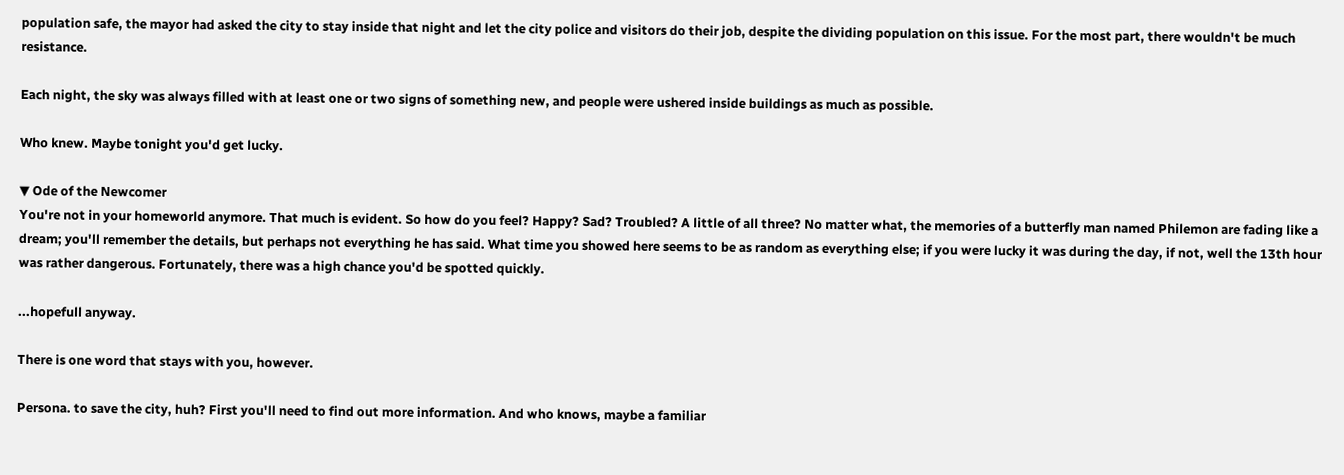population safe, the mayor had asked the city to stay inside that night and let the city police and visitors do their job, despite the dividing population on this issue. For the most part, there wouldn't be much resistance.

Each night, the sky was always filled with at least one or two signs of something new, and people were ushered inside buildings as much as possible.

Who knew. Maybe tonight you'd get lucky.

▼ Ode of the Newcomer
You're not in your homeworld anymore. That much is evident. So how do you feel? Happy? Sad? Troubled? A little of all three? No matter what, the memories of a butterfly man named Philemon are fading like a dream; you'll remember the details, but perhaps not everything he has said. What time you showed here seems to be as random as everything else; if you were lucky it was during the day, if not, well the 13th hour was rather dangerous. Fortunately, there was a high chance you'd be spotted quickly.

...hopefull anyway.

There is one word that stays with you, however.

Persona. to save the city, huh? First you'll need to find out more information. And who knows, maybe a familiar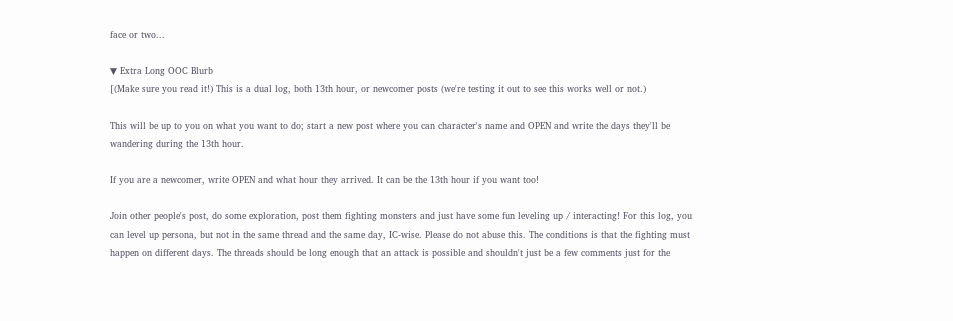face or two...

▼ Extra Long OOC Blurb
[(Make sure you read it!) This is a dual log, both 13th hour, or newcomer posts (we're testing it out to see this works well or not.)

This will be up to you on what you want to do; start a new post where you can character's name and OPEN and write the days they'll be wandering during the 13th hour.

If you are a newcomer, write OPEN and what hour they arrived. It can be the 13th hour if you want too!

Join other people's post, do some exploration, post them fighting monsters and just have some fun leveling up / interacting! For this log, you can level up persona, but not in the same thread and the same day, IC-wise. Please do not abuse this. The conditions is that the fighting must happen on different days. The threads should be long enough that an attack is possible and shouldn't just be a few comments just for the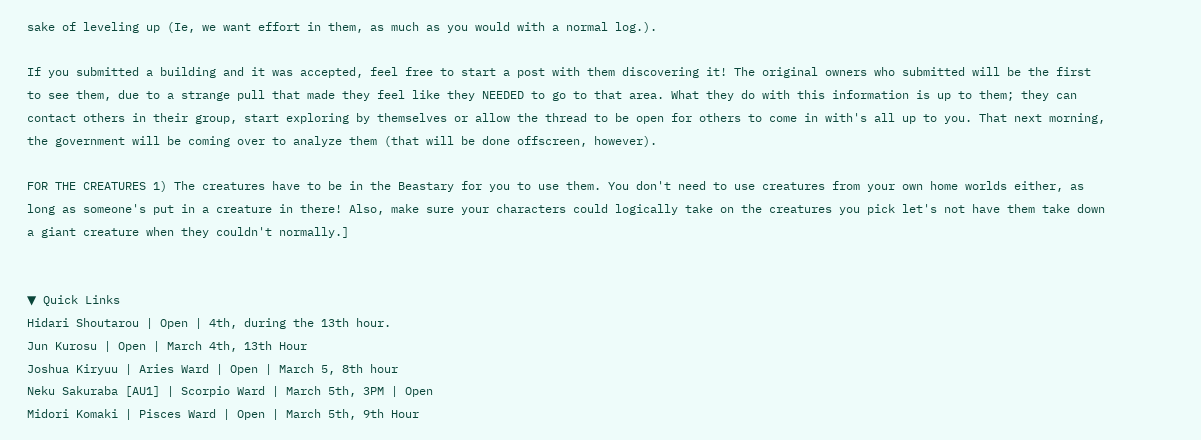sake of leveling up (Ie, we want effort in them, as much as you would with a normal log.).

If you submitted a building and it was accepted, feel free to start a post with them discovering it! The original owners who submitted will be the first to see them, due to a strange pull that made they feel like they NEEDED to go to that area. What they do with this information is up to them; they can contact others in their group, start exploring by themselves or allow the thread to be open for others to come in with's all up to you. That next morning, the government will be coming over to analyze them (that will be done offscreen, however).

FOR THE CREATURES 1) The creatures have to be in the Beastary for you to use them. You don't need to use creatures from your own home worlds either, as long as someone's put in a creature in there! Also, make sure your characters could logically take on the creatures you pick let's not have them take down a giant creature when they couldn't normally.]


▼ Quick Links
Hidari Shoutarou | Open | 4th, during the 13th hour.
Jun Kurosu | Open | March 4th, 13th Hour
Joshua Kiryuu | Aries Ward | Open | March 5, 8th hour
Neku Sakuraba [AU1] | Scorpio Ward | March 5th, 3PM | Open
Midori Komaki | Pisces Ward | Open | March 5th, 9th Hour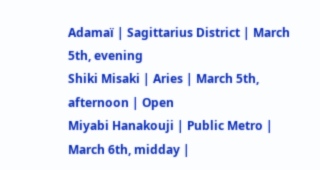Adamaï | Sagittarius District | March 5th, evening
Shiki Misaki | Aries | March 5th, afternoon | Open
Miyabi Hanakouji | Public Metro | March 6th, midday |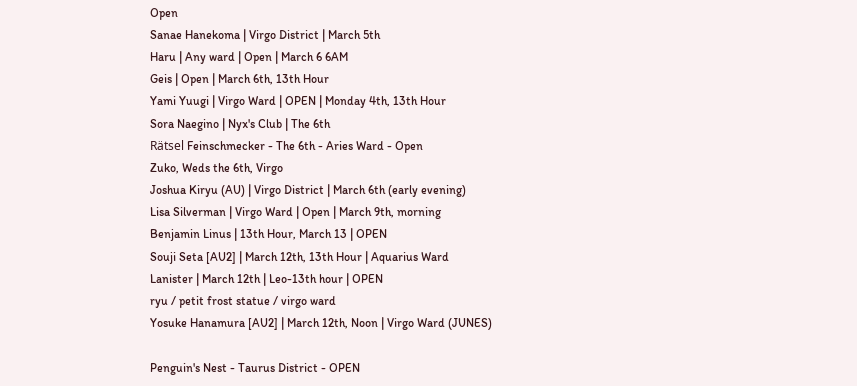Open
Sanae Hanekoma | Virgo District | March 5th
Haru | Any ward | Open | March 6 6AM
Geis | Open | March 6th, 13th Hour
Yami Yuugi | Virgo Ward | OPEN | Monday 4th, 13th Hour
Sora Naegino | Nyx's Club | The 6th
Rätsel Feinschmecker - The 6th - Aries Ward - Open
Zuko, Weds the 6th, Virgo
Joshua Kiryu (AU) | Virgo District | March 6th (early evening)
Lisa Silverman | Virgo Ward | Open | March 9th, morning
Benjamin Linus | 13th Hour, March 13 | OPEN
Souji Seta [AU2] | March 12th, 13th Hour | Aquarius Ward
Lanister | March 12th | Leo-13th hour | OPEN
ryu / petit frost statue / virgo ward
Yosuke Hanamura [AU2] | March 12th, Noon | Virgo Ward (JUNES)

Penguin's Nest - Taurus District - OPEN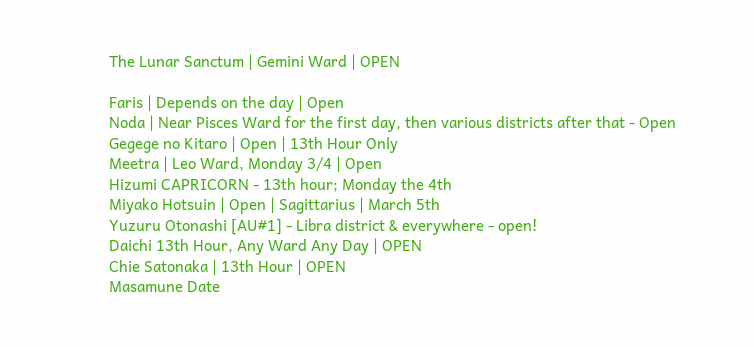The Lunar Sanctum | Gemini Ward | OPEN

Faris | Depends on the day | Open
Noda | Near Pisces Ward for the first day, then various districts after that - Open
Gegege no Kitaro | Open | 13th Hour Only
Meetra | Leo Ward, Monday 3/4 | Open
Hizumi CAPRICORN - 13th hour; Monday the 4th
Miyako Hotsuin | Open | Sagittarius | March 5th
Yuzuru Otonashi [AU#1] - Libra district & everywhere - open!
Daichi 13th Hour, Any Ward Any Day | OPEN
Chie Satonaka | 13th Hour | OPEN
Masamune Date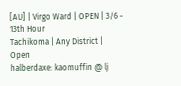[AU] | Virgo Ward | OPEN | 3/6 - 13th Hour
Tachikoma | Any District | Open
halberdaxe: kaomuffin @ lj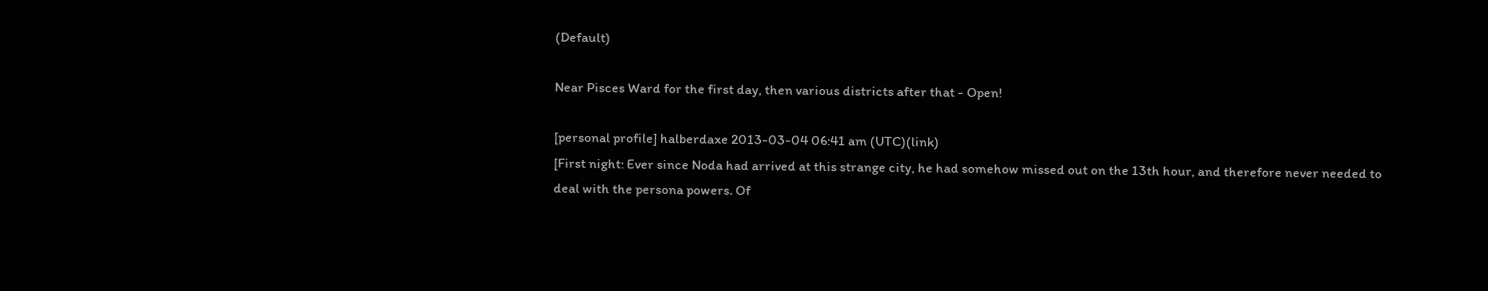(Default)

Near Pisces Ward for the first day, then various districts after that - Open!

[personal profile] halberdaxe 2013-03-04 06:41 am (UTC)(link)
[First night: Ever since Noda had arrived at this strange city, he had somehow missed out on the 13th hour, and therefore never needed to deal with the persona powers. Of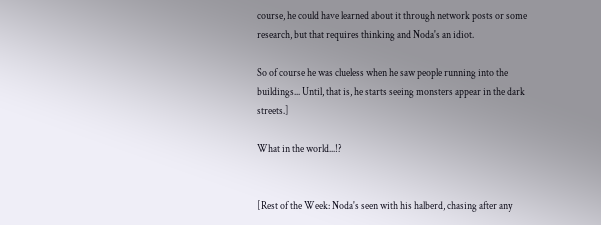course, he could have learned about it through network posts or some research, but that requires thinking and Noda's an idiot.

So of course he was clueless when he saw people running into the buildings... Until, that is, he starts seeing monsters appear in the dark streets.]

What in the world...!?


[Rest of the Week: Noda's seen with his halberd, chasing after any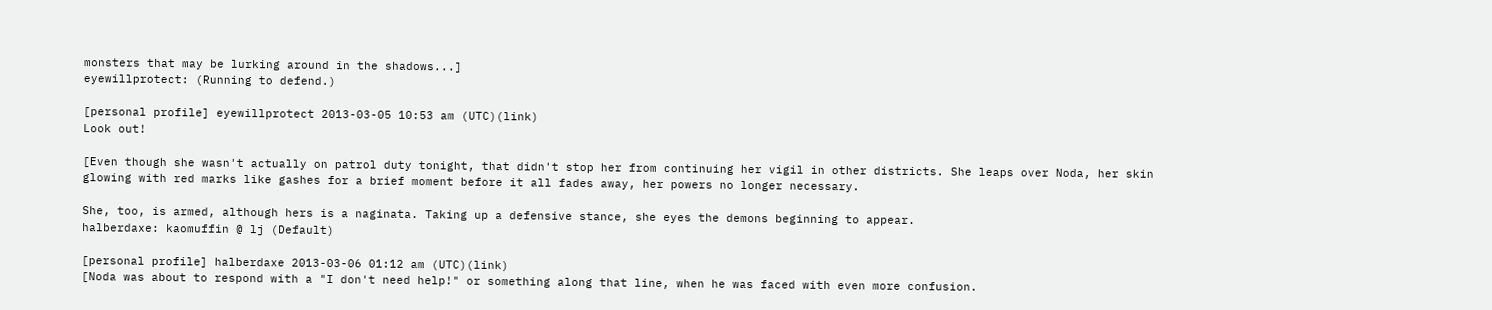monsters that may be lurking around in the shadows...]
eyewillprotect: (Running to defend.)

[personal profile] eyewillprotect 2013-03-05 10:53 am (UTC)(link)
Look out!

[Even though she wasn't actually on patrol duty tonight, that didn't stop her from continuing her vigil in other districts. She leaps over Noda, her skin glowing with red marks like gashes for a brief moment before it all fades away, her powers no longer necessary.

She, too, is armed, although hers is a naginata. Taking up a defensive stance, she eyes the demons beginning to appear.
halberdaxe: kaomuffin @ lj (Default)

[personal profile] halberdaxe 2013-03-06 01:12 am (UTC)(link)
[Noda was about to respond with a "I don't need help!" or something along that line, when he was faced with even more confusion.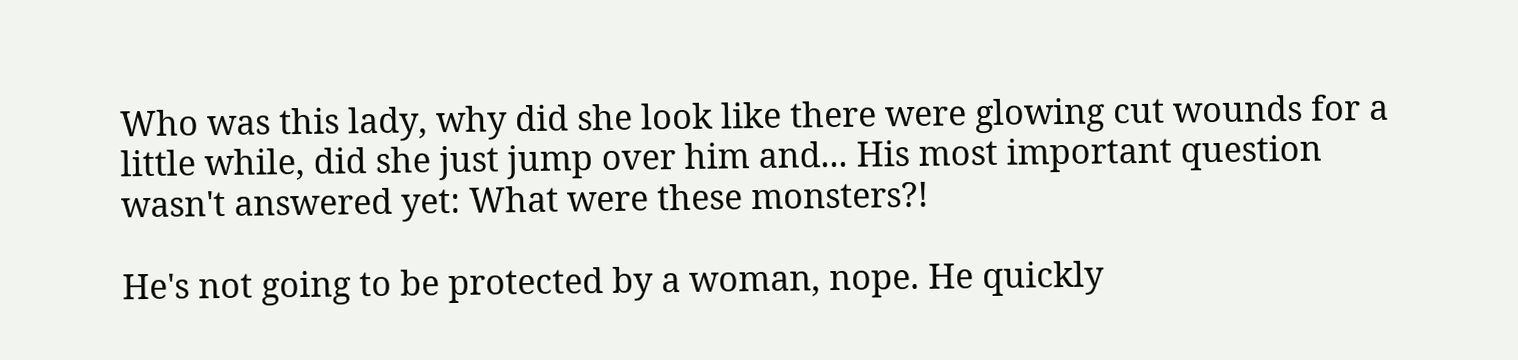Who was this lady, why did she look like there were glowing cut wounds for a little while, did she just jump over him and... His most important question wasn't answered yet: What were these monsters?!

He's not going to be protected by a woman, nope. He quickly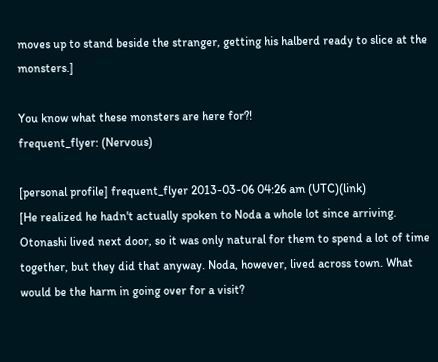moves up to stand beside the stranger, getting his halberd ready to slice at the monsters.]

You know what these monsters are here for?!
frequent_flyer: (Nervous)

[personal profile] frequent_flyer 2013-03-06 04:26 am (UTC)(link)
[He realized he hadn't actually spoken to Noda a whole lot since arriving. Otonashi lived next door, so it was only natural for them to spend a lot of time together, but they did that anyway. Noda, however, lived across town. What would be the harm in going over for a visit?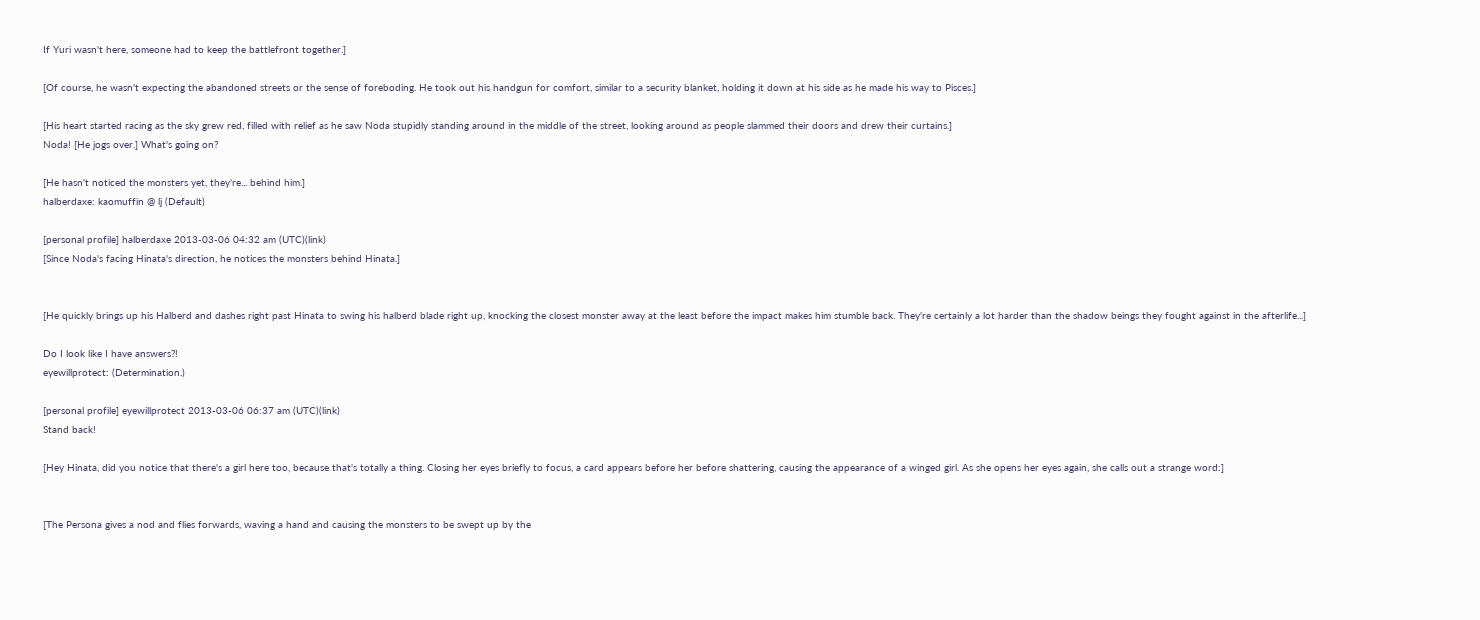If Yuri wasn't here, someone had to keep the battlefront together.]

[Of course, he wasn't expecting the abandoned streets or the sense of foreboding. He took out his handgun for comfort, similar to a security blanket, holding it down at his side as he made his way to Pisces.]

[His heart started racing as the sky grew red, filled with relief as he saw Noda stupidly standing around in the middle of the street, looking around as people slammed their doors and drew their curtains.]
Noda! [He jogs over.] What's going on?

[He hasn't noticed the monsters yet, they're... behind him.]
halberdaxe: kaomuffin @ lj (Default)

[personal profile] halberdaxe 2013-03-06 04:32 am (UTC)(link)
[Since Noda's facing Hinata's direction, he notices the monsters behind Hinata.]


[He quickly brings up his Halberd and dashes right past Hinata to swing his halberd blade right up, knocking the closest monster away at the least before the impact makes him stumble back. They're certainly a lot harder than the shadow beings they fought against in the afterlife...]

Do I look like I have answers?!
eyewillprotect: (Determination.)

[personal profile] eyewillprotect 2013-03-06 06:37 am (UTC)(link)
Stand back!

[Hey Hinata, did you notice that there's a girl here too, because that's totally a thing. Closing her eyes briefly to focus, a card appears before her before shattering, causing the appearance of a winged girl. As she opens her eyes again, she calls out a strange word:]


[The Persona gives a nod and flies forwards, waving a hand and causing the monsters to be swept up by the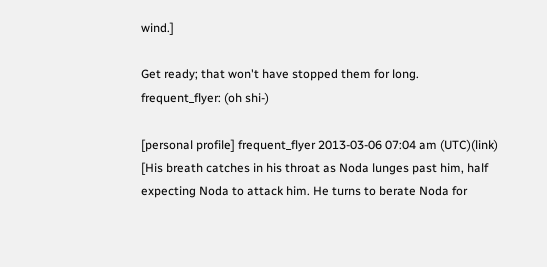wind.]

Get ready; that won't have stopped them for long.
frequent_flyer: (oh shi-)

[personal profile] frequent_flyer 2013-03-06 07:04 am (UTC)(link)
[His breath catches in his throat as Noda lunges past him, half expecting Noda to attack him. He turns to berate Noda for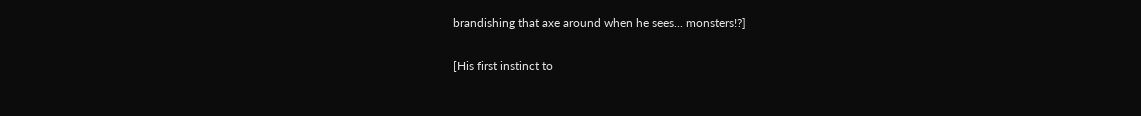brandishing that axe around when he sees... monsters!?]

[His first instinct to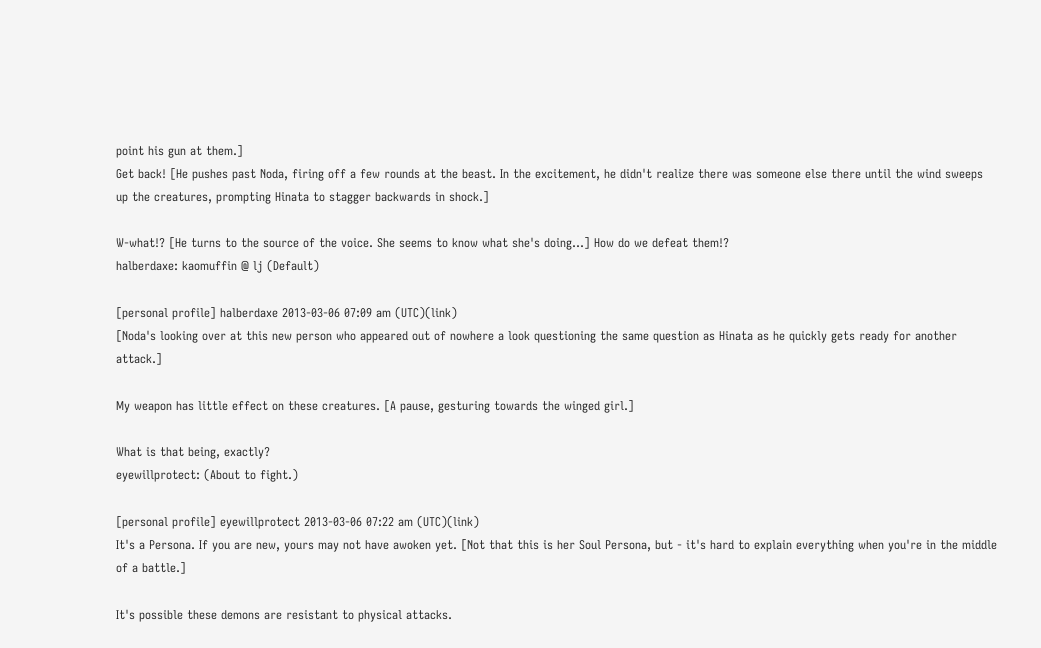point his gun at them.]
Get back! [He pushes past Noda, firing off a few rounds at the beast. In the excitement, he didn't realize there was someone else there until the wind sweeps up the creatures, prompting Hinata to stagger backwards in shock.]

W-what!? [He turns to the source of the voice. She seems to know what she's doing...] How do we defeat them!?
halberdaxe: kaomuffin @ lj (Default)

[personal profile] halberdaxe 2013-03-06 07:09 am (UTC)(link)
[Noda's looking over at this new person who appeared out of nowhere a look questioning the same question as Hinata as he quickly gets ready for another attack.]

My weapon has little effect on these creatures. [A pause, gesturing towards the winged girl.]

What is that being, exactly?
eyewillprotect: (About to fight.)

[personal profile] eyewillprotect 2013-03-06 07:22 am (UTC)(link)
It's a Persona. If you are new, yours may not have awoken yet. [Not that this is her Soul Persona, but - it's hard to explain everything when you're in the middle of a battle.]

It's possible these demons are resistant to physical attacks.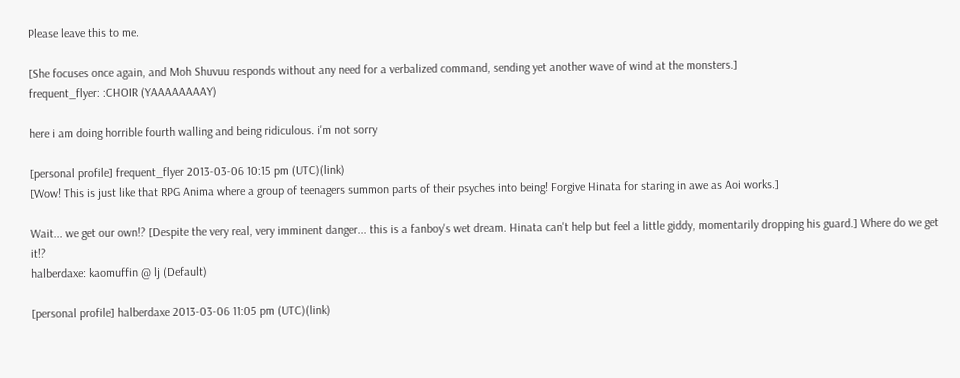Please leave this to me.

[She focuses once again, and Moh Shuvuu responds without any need for a verbalized command, sending yet another wave of wind at the monsters.]
frequent_flyer: :CHOIR (YAAAAAAAAY)

here i am doing horrible fourth walling and being ridiculous. i'm not sorry

[personal profile] frequent_flyer 2013-03-06 10:15 pm (UTC)(link)
[Wow! This is just like that RPG Anima where a group of teenagers summon parts of their psyches into being! Forgive Hinata for staring in awe as Aoi works.]

Wait... we get our own!? [Despite the very real, very imminent danger... this is a fanboy's wet dream. Hinata can't help but feel a little giddy, momentarily dropping his guard.] Where do we get it!?
halberdaxe: kaomuffin @ lj (Default)

[personal profile] halberdaxe 2013-03-06 11:05 pm (UTC)(link)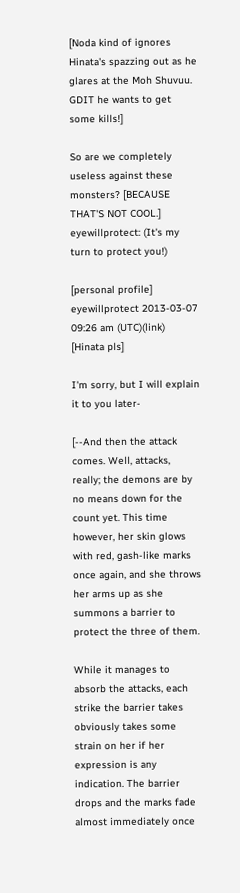[Noda kind of ignores Hinata's spazzing out as he glares at the Moh Shuvuu. GDIT he wants to get some kills!]

So are we completely useless against these monsters? [BECAUSE THAT'S NOT COOL.]
eyewillprotect: (It's my turn to protect you!)

[personal profile] eyewillprotect 2013-03-07 09:26 am (UTC)(link)
[Hinata pls]

I'm sorry, but I will explain it to you later-

[--And then the attack comes. Well, attacks, really; the demons are by no means down for the count yet. This time however, her skin glows with red, gash-like marks once again, and she throws her arms up as she summons a barrier to protect the three of them.

While it manages to absorb the attacks, each strike the barrier takes obviously takes some strain on her if her expression is any indication. The barrier drops and the marks fade almost immediately once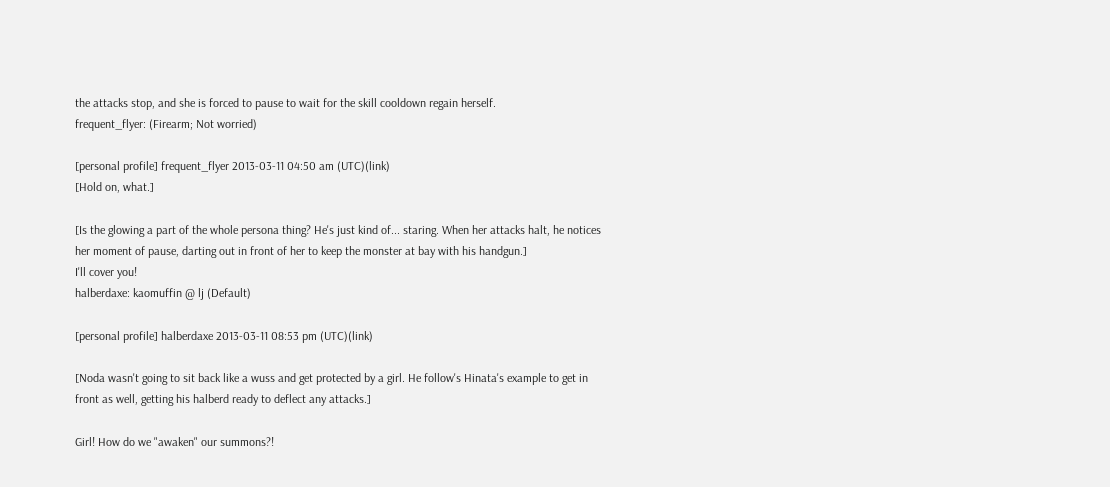the attacks stop, and she is forced to pause to wait for the skill cooldown regain herself.
frequent_flyer: (Firearm; Not worried)

[personal profile] frequent_flyer 2013-03-11 04:50 am (UTC)(link)
[Hold on, what.]

[Is the glowing a part of the whole persona thing? He's just kind of... staring. When her attacks halt, he notices her moment of pause, darting out in front of her to keep the monster at bay with his handgun.]
I'll cover you!
halberdaxe: kaomuffin @ lj (Default)

[personal profile] halberdaxe 2013-03-11 08:53 pm (UTC)(link)

[Noda wasn't going to sit back like a wuss and get protected by a girl. He follow's Hinata's example to get in front as well, getting his halberd ready to deflect any attacks.]

Girl! How do we "awaken" our summons?!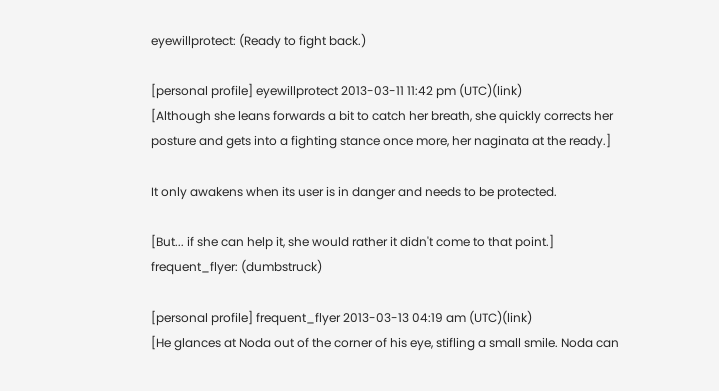eyewillprotect: (Ready to fight back.)

[personal profile] eyewillprotect 2013-03-11 11:42 pm (UTC)(link)
[Although she leans forwards a bit to catch her breath, she quickly corrects her posture and gets into a fighting stance once more, her naginata at the ready.]

It only awakens when its user is in danger and needs to be protected.

[But... if she can help it, she would rather it didn't come to that point.]
frequent_flyer: (dumbstruck)

[personal profile] frequent_flyer 2013-03-13 04:19 am (UTC)(link)
[He glances at Noda out of the corner of his eye, stifling a small smile. Noda can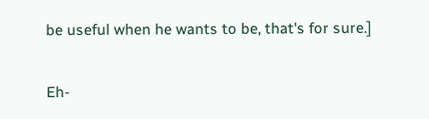be useful when he wants to be, that's for sure.]

Eh-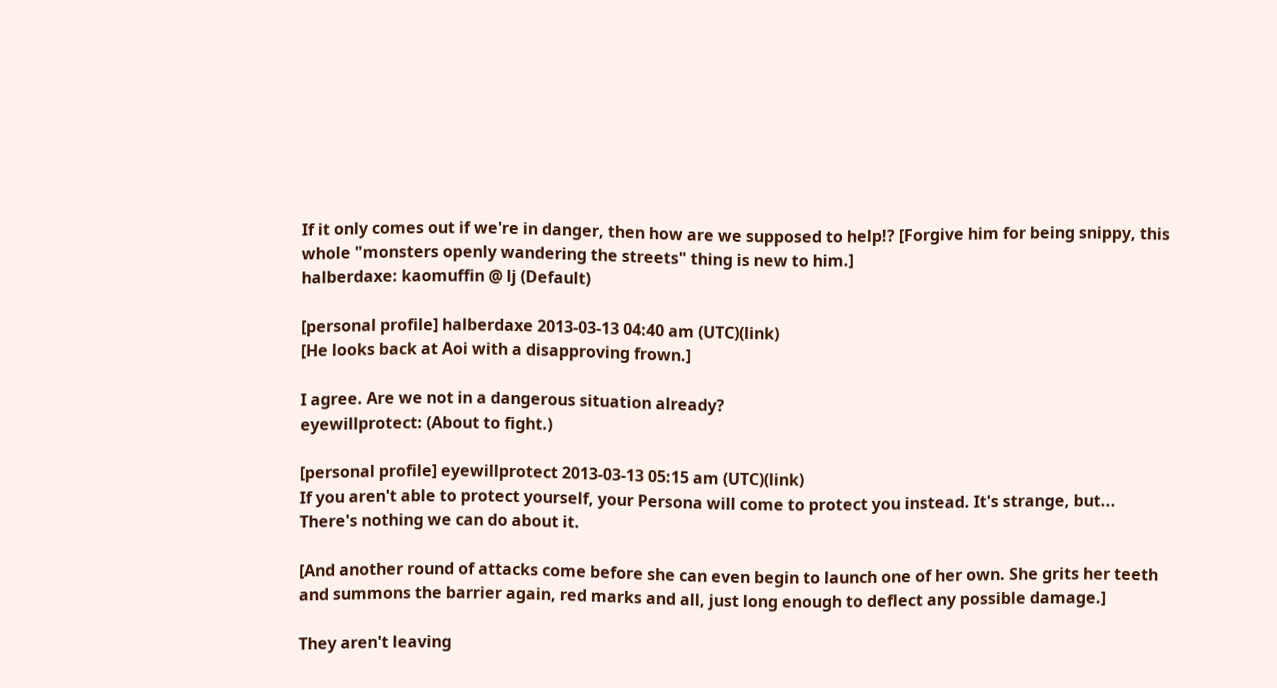If it only comes out if we're in danger, then how are we supposed to help!? [Forgive him for being snippy, this whole "monsters openly wandering the streets" thing is new to him.]
halberdaxe: kaomuffin @ lj (Default)

[personal profile] halberdaxe 2013-03-13 04:40 am (UTC)(link)
[He looks back at Aoi with a disapproving frown.]

I agree. Are we not in a dangerous situation already?
eyewillprotect: (About to fight.)

[personal profile] eyewillprotect 2013-03-13 05:15 am (UTC)(link)
If you aren't able to protect yourself, your Persona will come to protect you instead. It's strange, but... There's nothing we can do about it.

[And another round of attacks come before she can even begin to launch one of her own. She grits her teeth and summons the barrier again, red marks and all, just long enough to deflect any possible damage.]

They aren't leaving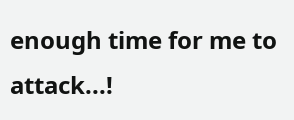enough time for me to attack...!